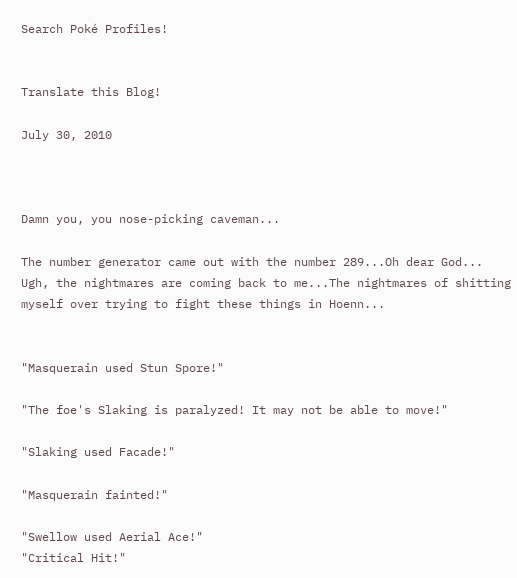Search Poké Profiles!


Translate this Blog!

July 30, 2010



Damn you, you nose-picking caveman...

The number generator came out with the number 289...Oh dear God...
Ugh, the nightmares are coming back to me...The nightmares of shitting myself over trying to fight these things in Hoenn...


"Masquerain used Stun Spore!"

"The foe's Slaking is paralyzed! It may not be able to move!"

"Slaking used Facade!"

"Masquerain fainted!"

"Swellow used Aerial Ace!"
"Critical Hit!"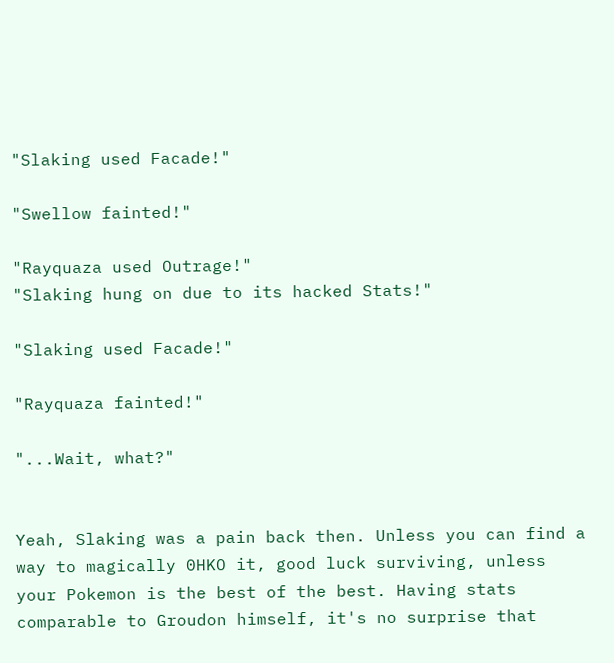"Slaking used Facade!"

"Swellow fainted!"

"Rayquaza used Outrage!"
"Slaking hung on due to its hacked Stats!"

"Slaking used Facade!"

"Rayquaza fainted!"

"...Wait, what?"


Yeah, Slaking was a pain back then. Unless you can find a way to magically 0HKO it, good luck surviving, unless your Pokemon is the best of the best. Having stats comparable to Groudon himself, it's no surprise that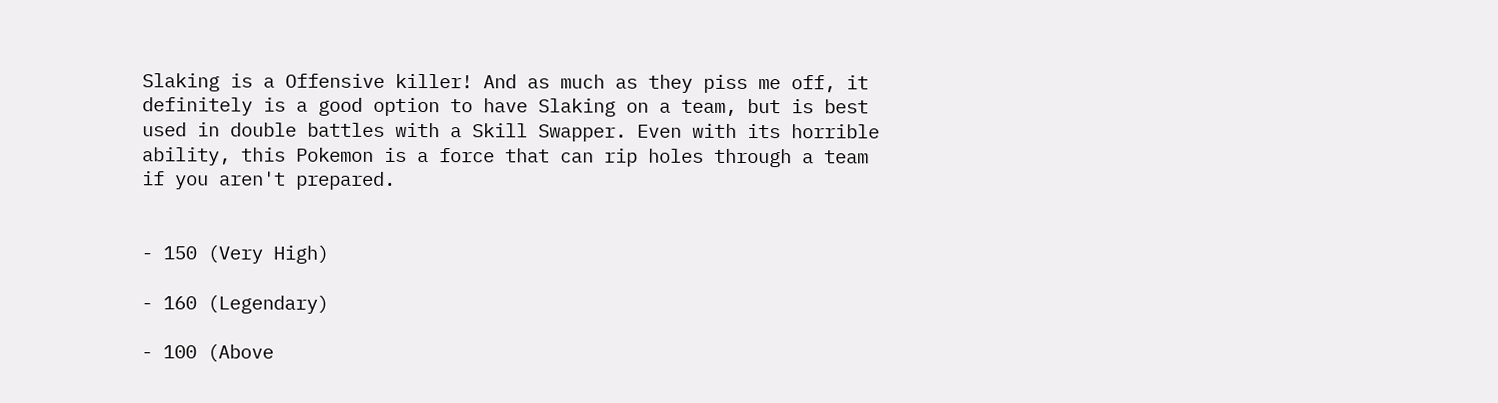Slaking is a Offensive killer! And as much as they piss me off, it definitely is a good option to have Slaking on a team, but is best used in double battles with a Skill Swapper. Even with its horrible ability, this Pokemon is a force that can rip holes through a team if you aren't prepared.


- 150 (Very High)

- 160 (Legendary)

- 100 (Above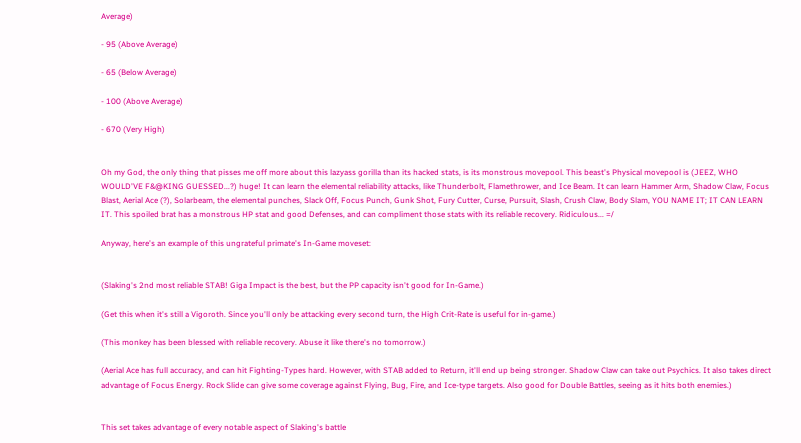Average)

- 95 (Above Average)

- 65 (Below Average)

- 100 (Above Average)

- 670 (Very High)


Oh my God, the only thing that pisses me off more about this lazyass gorilla than its hacked stats, is its monstrous movepool. This beast's Physical movepool is (JEEZ, WHO WOULD'VE F&@KING GUESSED...?) huge! It can learn the elemental reliability attacks, like Thunderbolt, Flamethrower, and Ice Beam. It can learn Hammer Arm, Shadow Claw, Focus Blast, Aerial Ace (?), Solarbeam, the elemental punches, Slack Off, Focus Punch, Gunk Shot, Fury Cutter, Curse, Pursuit, Slash, Crush Claw, Body Slam, YOU NAME IT; IT CAN LEARN IT. This spoiled brat has a monstrous HP stat and good Defenses, and can compliment those stats with its reliable recovery. Ridiculous... =/

Anyway, here's an example of this ungrateful primate's In-Game moveset:


(Slaking's 2nd most reliable STAB! Giga Impact is the best, but the PP capacity isn't good for In-Game.)

(Get this when it's still a Vigoroth. Since you'll only be attacking every second turn, the High Crit-Rate is useful for in-game.)

(This monkey has been blessed with reliable recovery. Abuse it like there's no tomorrow.)

(Aerial Ace has full accuracy, and can hit Fighting-Types hard. However, with STAB added to Return, it'll end up being stronger. Shadow Claw can take out Psychics. It also takes direct advantage of Focus Energy. Rock Slide can give some coverage against Flying, Bug, Fire, and Ice-type targets. Also good for Double Battles, seeing as it hits both enemies.)


This set takes advantage of every notable aspect of Slaking's battle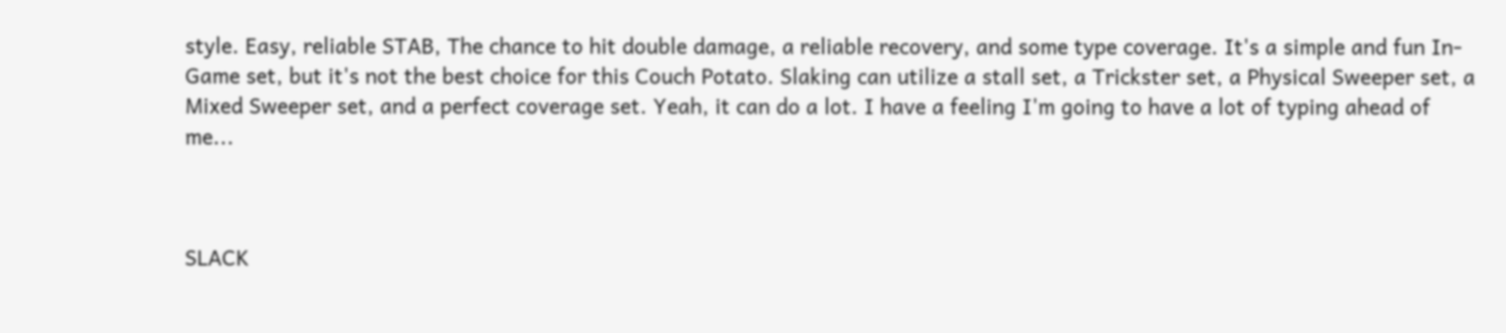style. Easy, reliable STAB, The chance to hit double damage, a reliable recovery, and some type coverage. It's a simple and fun In-Game set, but it's not the best choice for this Couch Potato. Slaking can utilize a stall set, a Trickster set, a Physical Sweeper set, a Mixed Sweeper set, and a perfect coverage set. Yeah, it can do a lot. I have a feeling I'm going to have a lot of typing ahead of me...



SLACK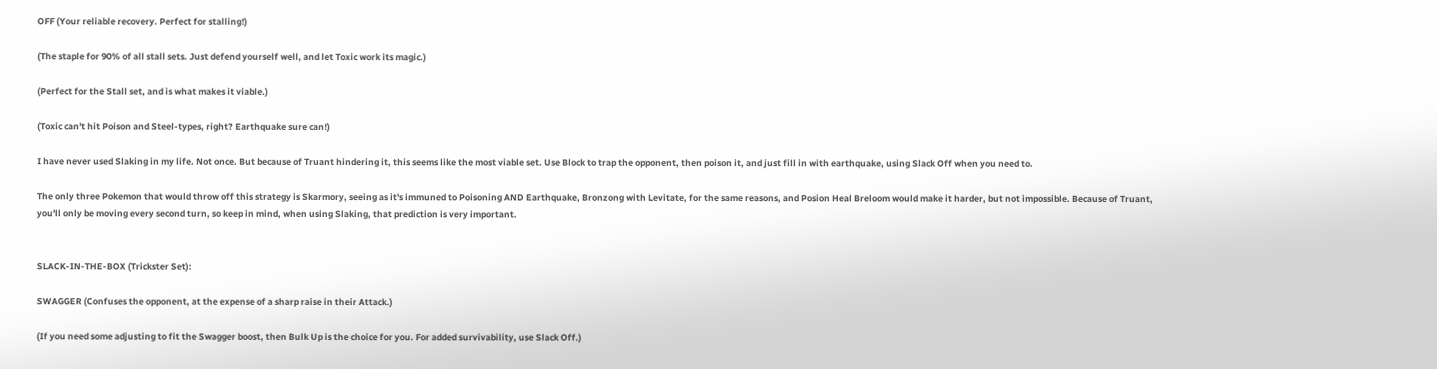OFF (Your reliable recovery. Perfect for stalling!)

(The staple for 90% of all stall sets. Just defend yourself well, and let Toxic work its magic.)

(Perfect for the Stall set, and is what makes it viable.)

(Toxic can't hit Poison and Steel-types, right? Earthquake sure can!)

I have never used Slaking in my life. Not once. But because of Truant hindering it, this seems like the most viable set. Use Block to trap the opponent, then poison it, and just fill in with earthquake, using Slack Off when you need to.

The only three Pokemon that would throw off this strategy is Skarmory, seeing as it's immuned to Poisoning AND Earthquake, Bronzong with Levitate, for the same reasons, and Posion Heal Breloom would make it harder, but not impossible. Because of Truant, you'll only be moving every second turn, so keep in mind, when using Slaking, that prediction is very important.


SLACK-IN-THE-BOX (Trickster Set):

SWAGGER (Confuses the opponent, at the expense of a sharp raise in their Attack.)

(If you need some adjusting to fit the Swagger boost, then Bulk Up is the choice for you. For added survivability, use Slack Off.)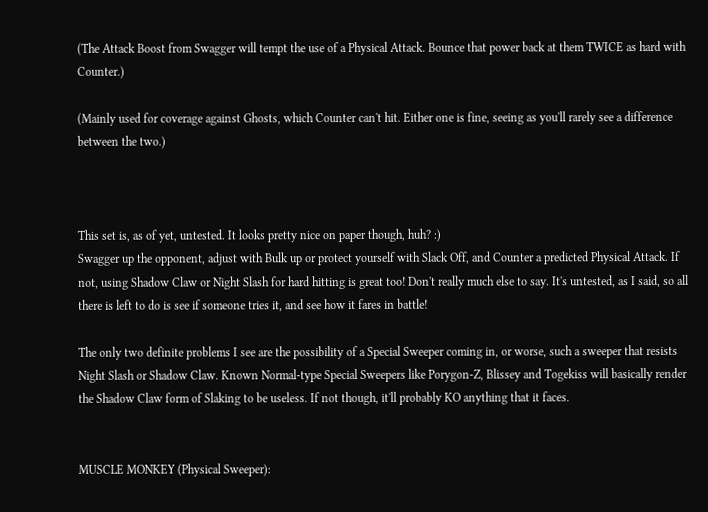(The Attack Boost from Swagger will tempt the use of a Physical Attack. Bounce that power back at them TWICE as hard with Counter.)

(Mainly used for coverage against Ghosts, which Counter can't hit. Either one is fine, seeing as you'll rarely see a difference between the two.)



This set is, as of yet, untested. It looks pretty nice on paper though, huh? :)
Swagger up the opponent, adjust with Bulk up or protect yourself with Slack Off, and Counter a predicted Physical Attack. If not, using Shadow Claw or Night Slash for hard hitting is great too! Don't really much else to say. It's untested, as I said, so all there is left to do is see if someone tries it, and see how it fares in battle!

The only two definite problems I see are the possibility of a Special Sweeper coming in, or worse, such a sweeper that resists Night Slash or Shadow Claw. Known Normal-type Special Sweepers like Porygon-Z, Blissey and Togekiss will basically render the Shadow Claw form of Slaking to be useless. If not though, it'll probably KO anything that it faces.


MUSCLE MONKEY (Physical Sweeper):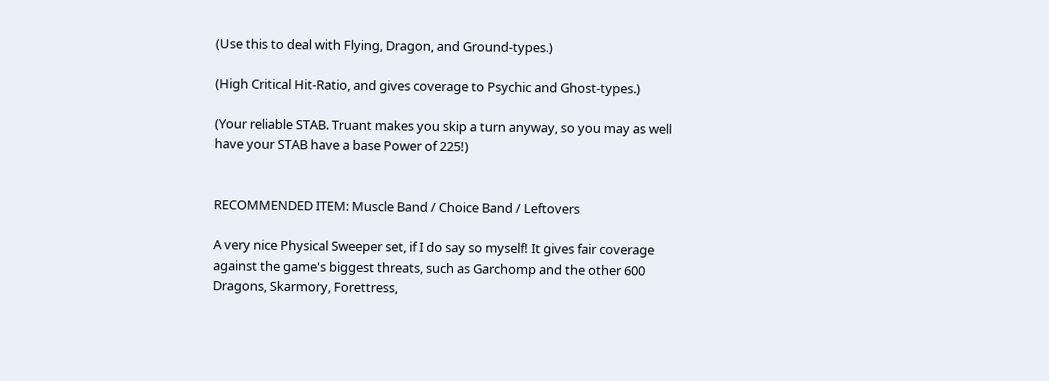(Use this to deal with Flying, Dragon, and Ground-types.)

(High Critical Hit-Ratio, and gives coverage to Psychic and Ghost-types.)

(Your reliable STAB. Truant makes you skip a turn anyway, so you may as well have your STAB have a base Power of 225!)


RECOMMENDED ITEM: Muscle Band / Choice Band / Leftovers

A very nice Physical Sweeper set, if I do say so myself! It gives fair coverage against the game's biggest threats, such as Garchomp and the other 600 Dragons, Skarmory, Forettress,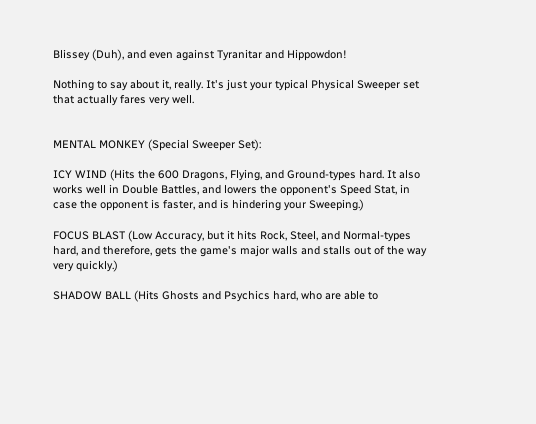Blissey (Duh), and even against Tyranitar and Hippowdon!

Nothing to say about it, really. It's just your typical Physical Sweeper set that actually fares very well.


MENTAL MONKEY (Special Sweeper Set):

ICY WIND (Hits the 600 Dragons, Flying, and Ground-types hard. It also works well in Double Battles, and lowers the opponent's Speed Stat, in case the opponent is faster, and is hindering your Sweeping.)

FOCUS BLAST (Low Accuracy, but it hits Rock, Steel, and Normal-types hard, and therefore, gets the game's major walls and stalls out of the way very quickly.)

SHADOW BALL (Hits Ghosts and Psychics hard, who are able to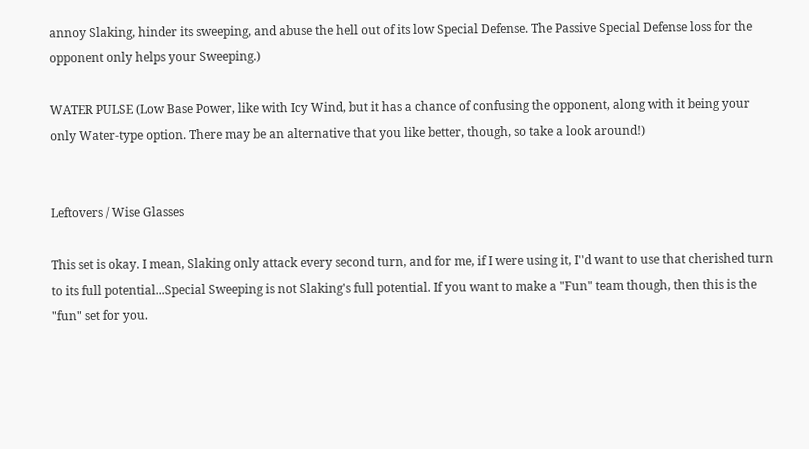annoy Slaking, hinder its sweeping, and abuse the hell out of its low Special Defense. The Passive Special Defense loss for the opponent only helps your Sweeping.)

WATER PULSE (Low Base Power, like with Icy Wind, but it has a chance of confusing the opponent, along with it being your only Water-type option. There may be an alternative that you like better, though, so take a look around!)


Leftovers / Wise Glasses

This set is okay. I mean, Slaking only attack every second turn, and for me, if I were using it, I''d want to use that cherished turn to its full potential...Special Sweeping is not Slaking's full potential. If you want to make a "Fun" team though, then this is the "fun" set for you.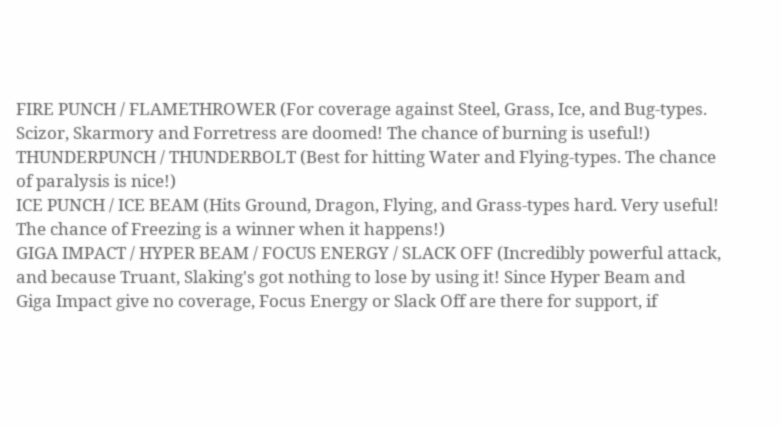FIRE PUNCH / FLAMETHROWER (For coverage against Steel, Grass, Ice, and Bug-types. Scizor, Skarmory and Forretress are doomed! The chance of burning is useful!)
THUNDERPUNCH / THUNDERBOLT (Best for hitting Water and Flying-types. The chance of paralysis is nice!)
ICE PUNCH / ICE BEAM (Hits Ground, Dragon, Flying, and Grass-types hard. Very useful! The chance of Freezing is a winner when it happens!)
GIGA IMPACT / HYPER BEAM / FOCUS ENERGY / SLACK OFF (Incredibly powerful attack, and because Truant, Slaking's got nothing to lose by using it! Since Hyper Beam and Giga Impact give no coverage, Focus Energy or Slack Off are there for support, if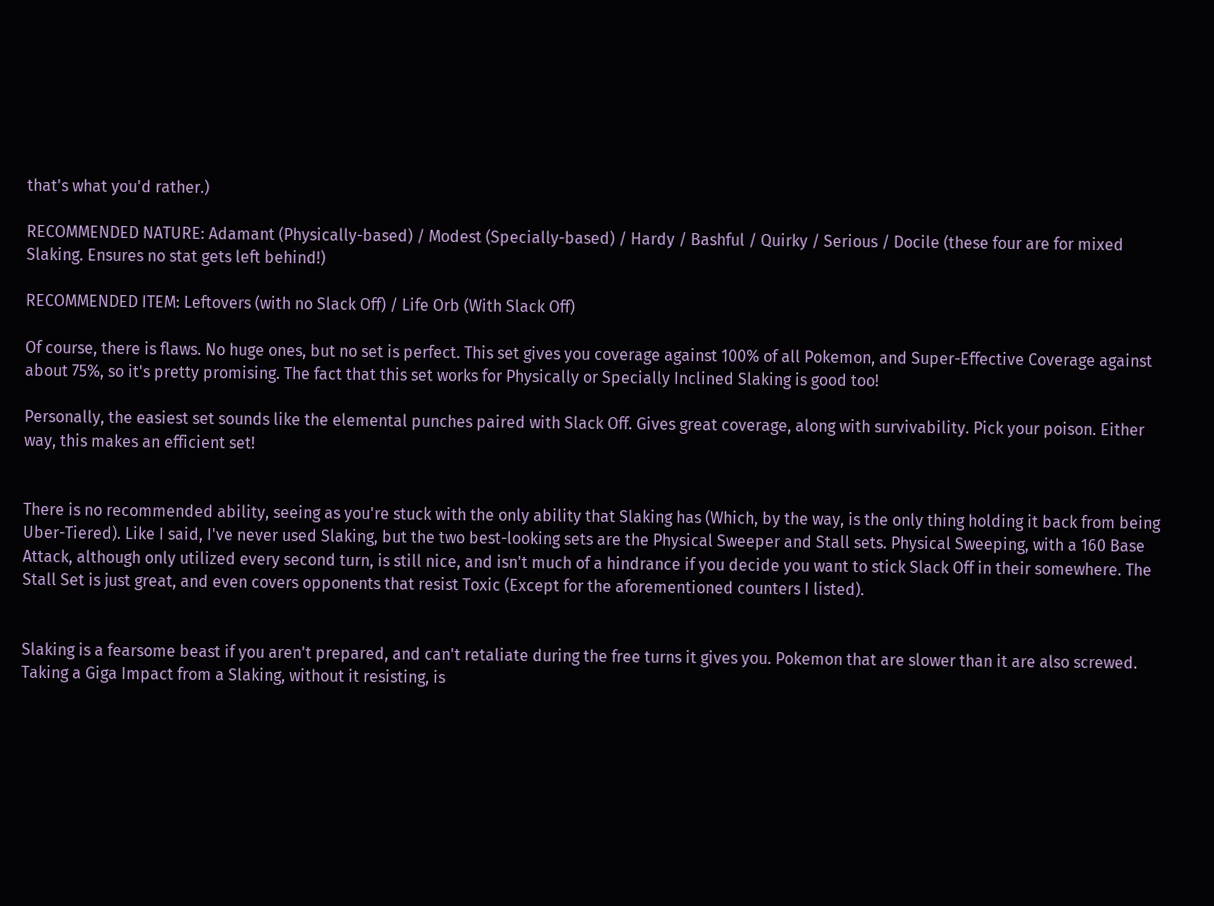that's what you'd rather.)

RECOMMENDED NATURE: Adamant (Physically-based) / Modest (Specially-based) / Hardy / Bashful / Quirky / Serious / Docile (these four are for mixed Slaking. Ensures no stat gets left behind!)

RECOMMENDED ITEM: Leftovers (with no Slack Off) / Life Orb (With Slack Off)

Of course, there is flaws. No huge ones, but no set is perfect. This set gives you coverage against 100% of all Pokemon, and Super-Effective Coverage against about 75%, so it's pretty promising. The fact that this set works for Physically or Specially Inclined Slaking is good too!

Personally, the easiest set sounds like the elemental punches paired with Slack Off. Gives great coverage, along with survivability. Pick your poison. Either way, this makes an efficient set!


There is no recommended ability, seeing as you're stuck with the only ability that Slaking has (Which, by the way, is the only thing holding it back from being Uber-Tiered). Like I said, I've never used Slaking, but the two best-looking sets are the Physical Sweeper and Stall sets. Physical Sweeping, with a 160 Base Attack, although only utilized every second turn, is still nice, and isn't much of a hindrance if you decide you want to stick Slack Off in their somewhere. The Stall Set is just great, and even covers opponents that resist Toxic (Except for the aforementioned counters I listed).


Slaking is a fearsome beast if you aren't prepared, and can't retaliate during the free turns it gives you. Pokemon that are slower than it are also screwed. Taking a Giga Impact from a Slaking, without it resisting, is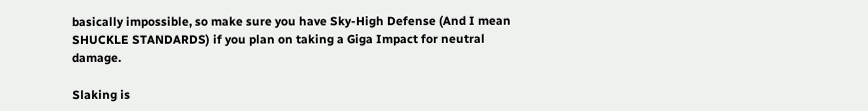basically impossible, so make sure you have Sky-High Defense (And I mean SHUCKLE STANDARDS) if you plan on taking a Giga Impact for neutral damage.

Slaking is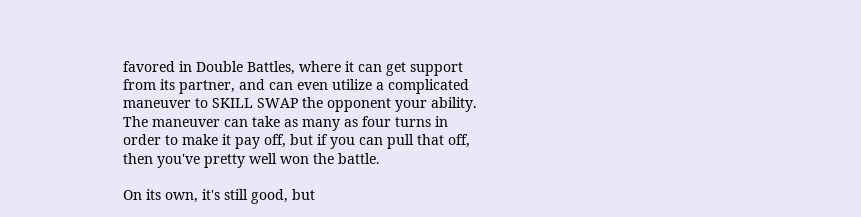favored in Double Battles, where it can get support from its partner, and can even utilize a complicated maneuver to SKILL SWAP the opponent your ability. The maneuver can take as many as four turns in order to make it pay off, but if you can pull that off, then you've pretty well won the battle.

On its own, it's still good, but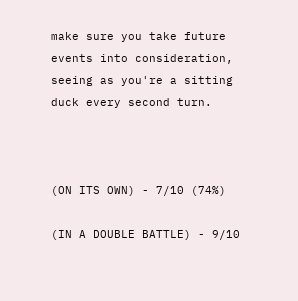make sure you take future events into consideration, seeing as you're a sitting duck every second turn.



(ON ITS OWN) - 7/10 (74%)

(IN A DOUBLE BATTLE) - 9/10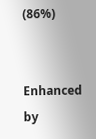(86%)


Enhanced by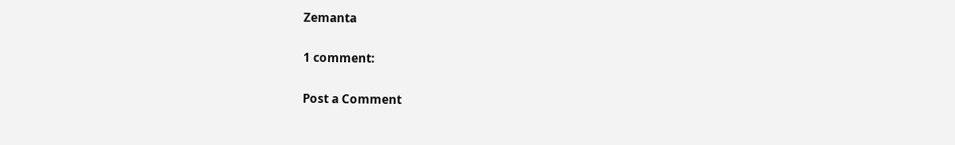Zemanta

1 comment:

Post a Comment